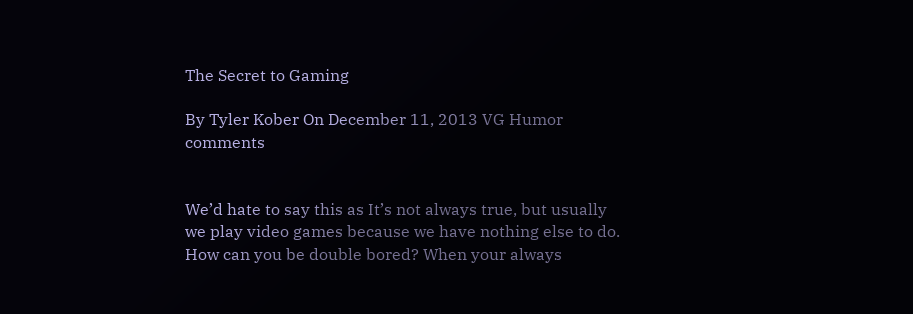The Secret to Gaming

By Tyler Kober On December 11, 2013 VG Humor comments


We’d hate to say this as It’s not always true, but usually we play video games because we have nothing else to do. How can you be double bored? When your always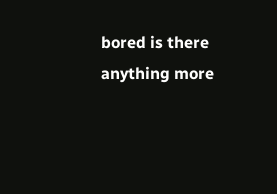bored is there anything more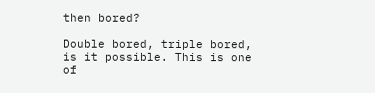then bored?

Double bored, triple bored, is it possible. This is one of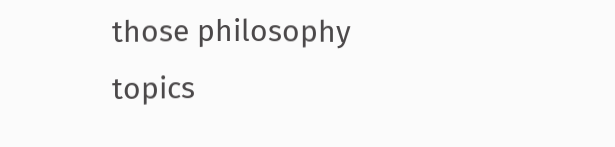those philosophy topics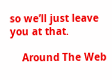so we’ll just leave you at that.

    Around The Web